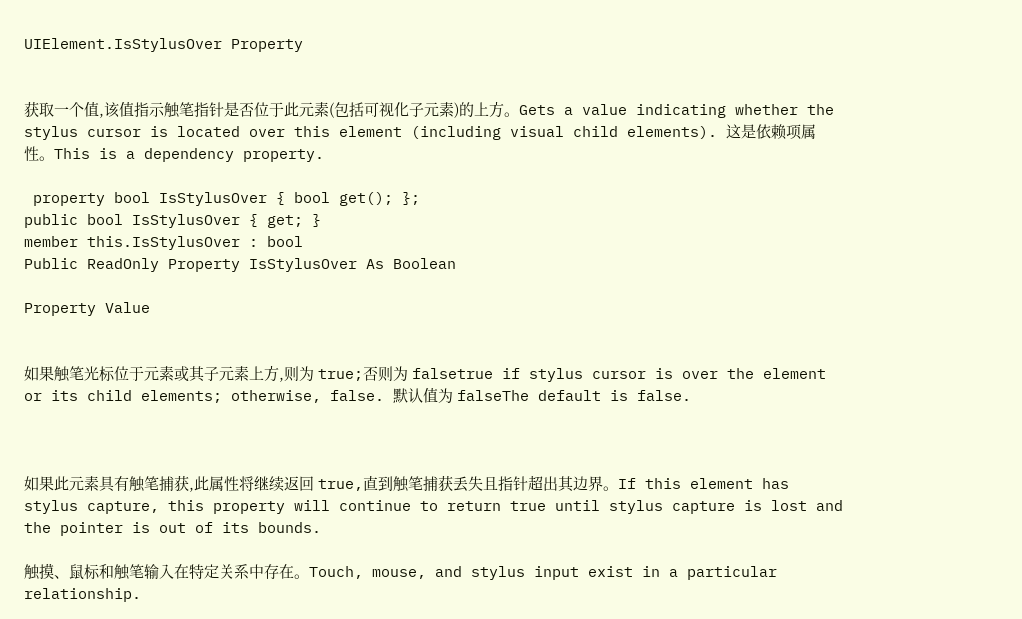UIElement.IsStylusOver Property


获取一个值,该值指示触笔指针是否位于此元素(包括可视化子元素)的上方。Gets a value indicating whether the stylus cursor is located over this element (including visual child elements). 这是依赖项属性。This is a dependency property.

 property bool IsStylusOver { bool get(); };
public bool IsStylusOver { get; }
member this.IsStylusOver : bool
Public ReadOnly Property IsStylusOver As Boolean

Property Value


如果触笔光标位于元素或其子元素上方,则为 true;否则为 falsetrue if stylus cursor is over the element or its child elements; otherwise, false. 默认值为 falseThe default is false.



如果此元素具有触笔捕获,此属性将继续返回 true,直到触笔捕获丢失且指针超出其边界。If this element has stylus capture, this property will continue to return true until stylus capture is lost and the pointer is out of its bounds.

触摸、鼠标和触笔输入在特定关系中存在。Touch, mouse, and stylus input exist in a particular relationship.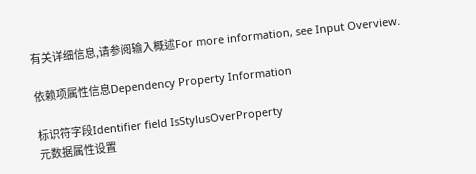有关详细信息,请参阅输入概述For more information, see Input Overview.

依赖项属性信息Dependency Property Information

标识符字段Identifier field IsStylusOverProperty
元数据属性设置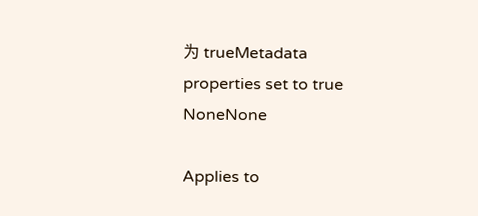为 trueMetadata properties set to true NoneNone

Applies to